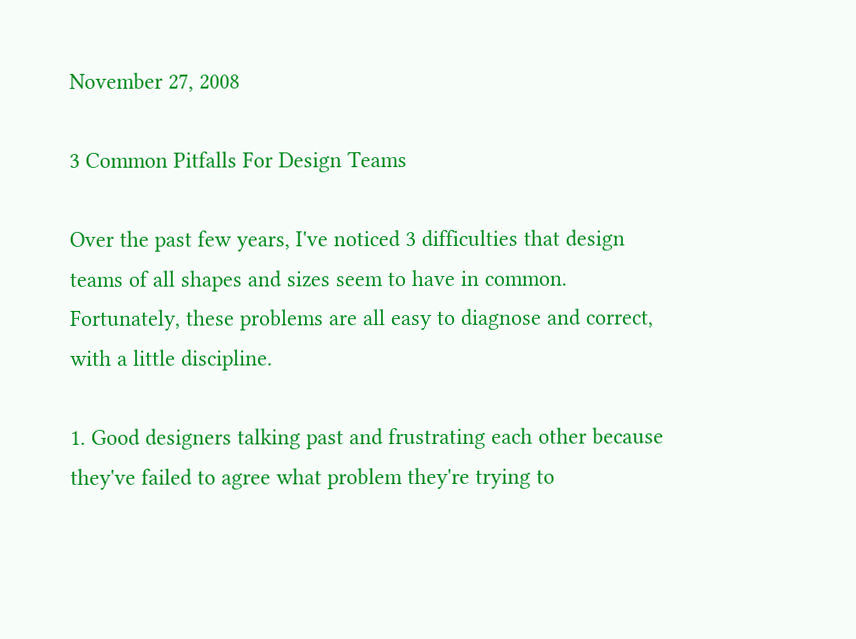November 27, 2008

3 Common Pitfalls For Design Teams

Over the past few years, I've noticed 3 difficulties that design teams of all shapes and sizes seem to have in common. Fortunately, these problems are all easy to diagnose and correct, with a little discipline.

1. Good designers talking past and frustrating each other because they've failed to agree what problem they're trying to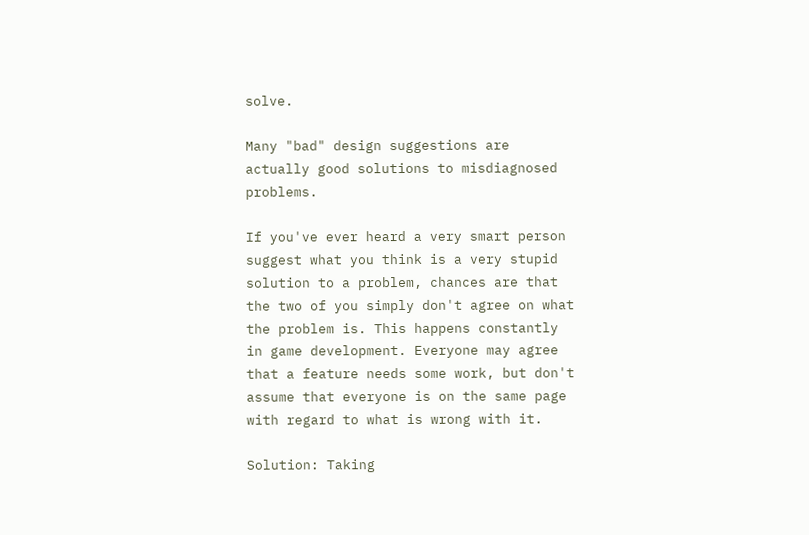solve.

Many "bad" design suggestions are actually good solutions to misdiagnosed problems.

If you've ever heard a very smart person suggest what you think is a very stupid solution to a problem, chances are that the two of you simply don't agree on what the problem is. This happens constantly in game development. Everyone may agree that a feature needs some work, but don't assume that everyone is on the same page with regard to what is wrong with it.

Solution: Taking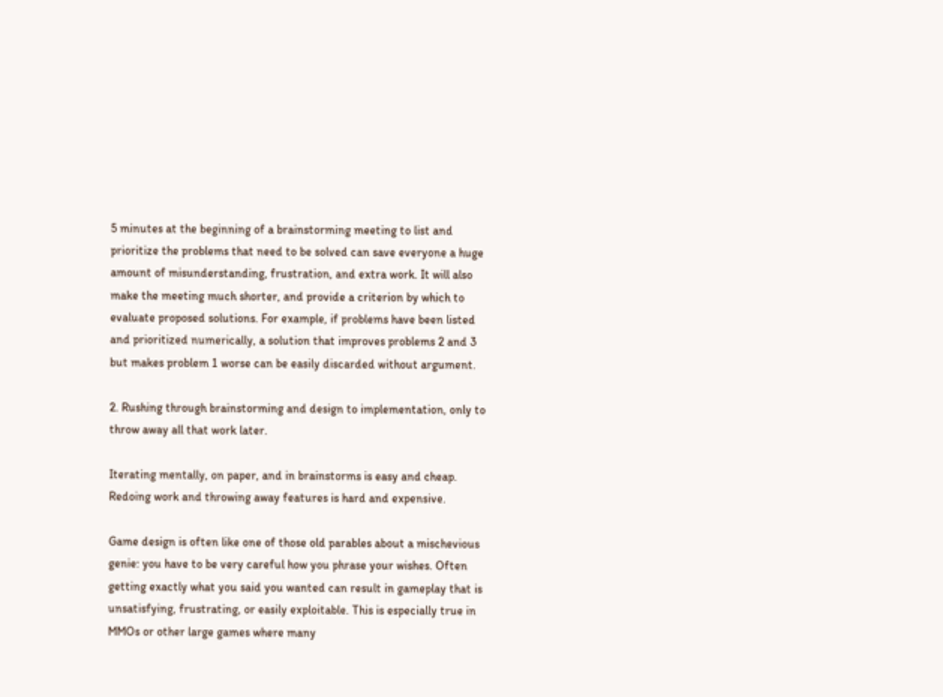5 minutes at the beginning of a brainstorming meeting to list and prioritize the problems that need to be solved can save everyone a huge amount of misunderstanding, frustration, and extra work. It will also make the meeting much shorter, and provide a criterion by which to evaluate proposed solutions. For example, if problems have been listed and prioritized numerically, a solution that improves problems 2 and 3 but makes problem 1 worse can be easily discarded without argument.

2. Rushing through brainstorming and design to implementation, only to throw away all that work later.

Iterating mentally, on paper, and in brainstorms is easy and cheap. Redoing work and throwing away features is hard and expensive.

Game design is often like one of those old parables about a mischevious genie: you have to be very careful how you phrase your wishes. Often getting exactly what you said you wanted can result in gameplay that is unsatisfying, frustrating, or easily exploitable. This is especially true in MMOs or other large games where many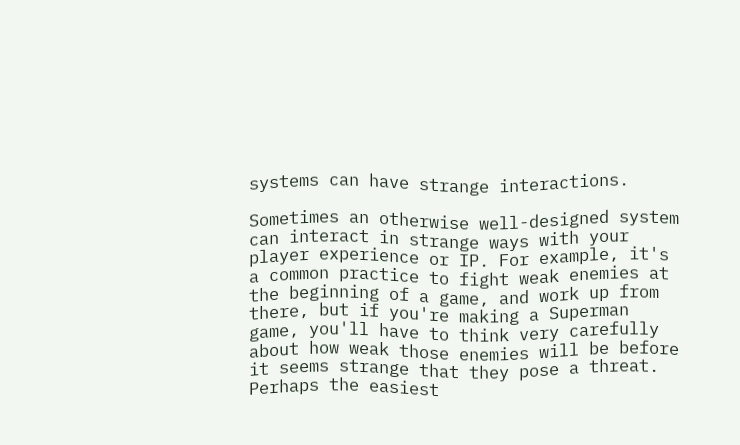systems can have strange interactions.

Sometimes an otherwise well-designed system can interact in strange ways with your player experience or IP. For example, it's a common practice to fight weak enemies at the beginning of a game, and work up from there, but if you're making a Superman game, you'll have to think very carefully about how weak those enemies will be before it seems strange that they pose a threat. Perhaps the easiest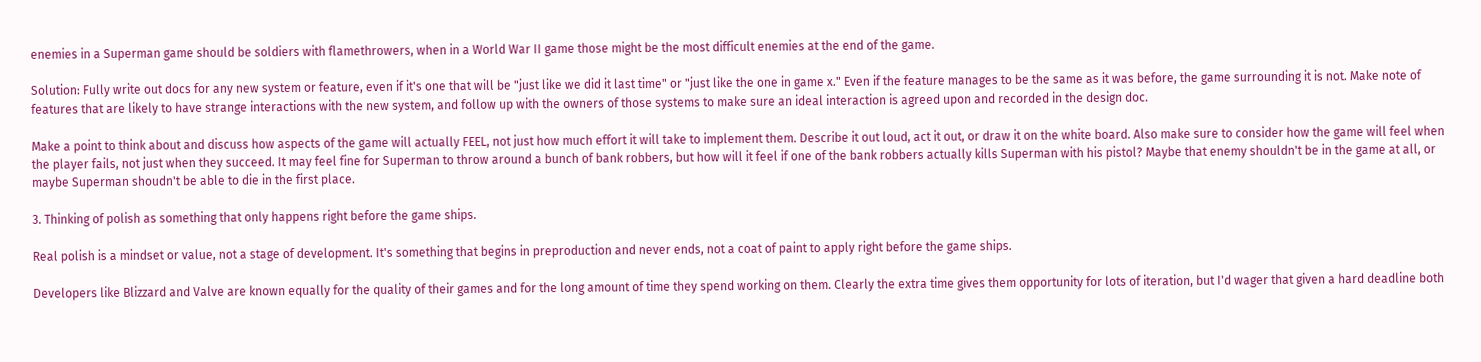enemies in a Superman game should be soldiers with flamethrowers, when in a World War II game those might be the most difficult enemies at the end of the game.

Solution: Fully write out docs for any new system or feature, even if it's one that will be "just like we did it last time" or "just like the one in game x." Even if the feature manages to be the same as it was before, the game surrounding it is not. Make note of features that are likely to have strange interactions with the new system, and follow up with the owners of those systems to make sure an ideal interaction is agreed upon and recorded in the design doc.

Make a point to think about and discuss how aspects of the game will actually FEEL, not just how much effort it will take to implement them. Describe it out loud, act it out, or draw it on the white board. Also make sure to consider how the game will feel when the player fails, not just when they succeed. It may feel fine for Superman to throw around a bunch of bank robbers, but how will it feel if one of the bank robbers actually kills Superman with his pistol? Maybe that enemy shouldn't be in the game at all, or maybe Superman shoudn't be able to die in the first place.

3. Thinking of polish as something that only happens right before the game ships.

Real polish is a mindset or value, not a stage of development. It's something that begins in preproduction and never ends, not a coat of paint to apply right before the game ships.

Developers like Blizzard and Valve are known equally for the quality of their games and for the long amount of time they spend working on them. Clearly the extra time gives them opportunity for lots of iteration, but I'd wager that given a hard deadline both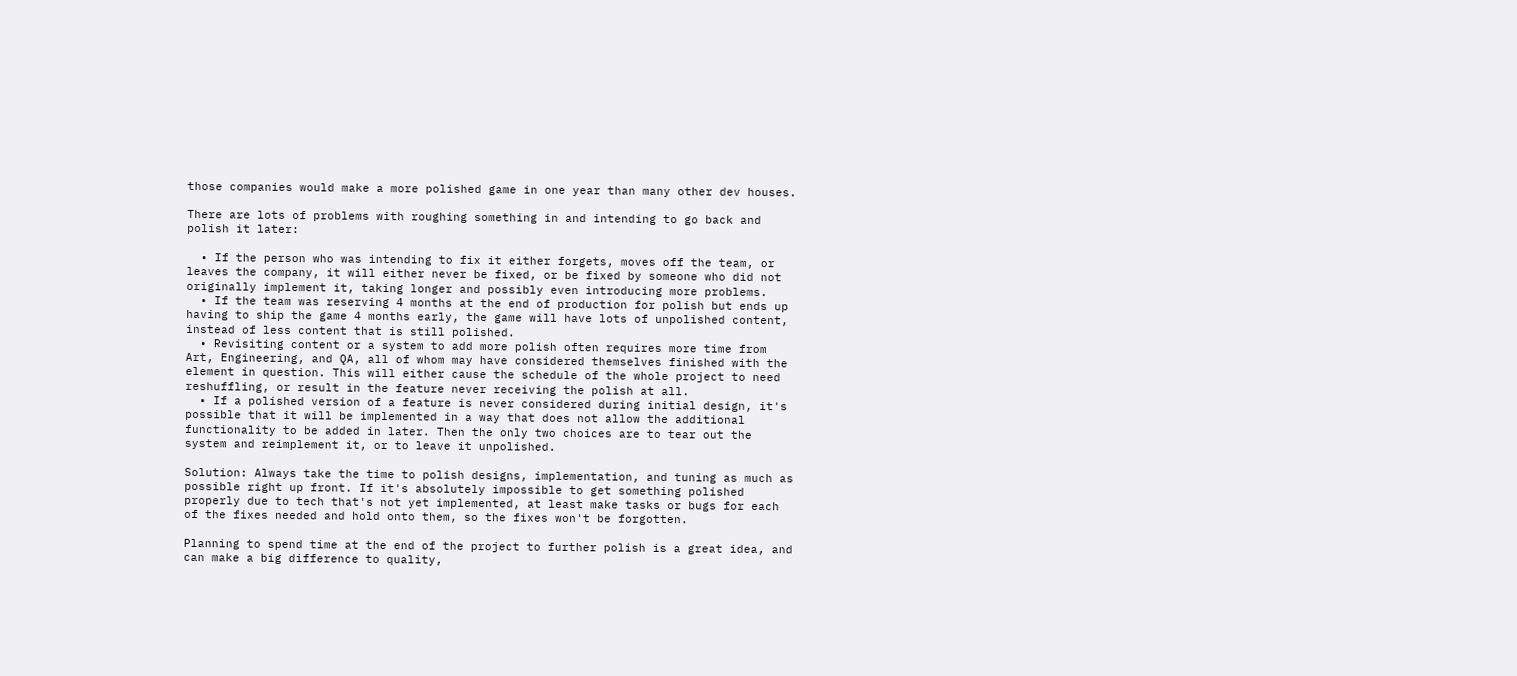those companies would make a more polished game in one year than many other dev houses.

There are lots of problems with roughing something in and intending to go back and polish it later:

  • If the person who was intending to fix it either forgets, moves off the team, or leaves the company, it will either never be fixed, or be fixed by someone who did not originally implement it, taking longer and possibly even introducing more problems.
  • If the team was reserving 4 months at the end of production for polish but ends up having to ship the game 4 months early, the game will have lots of unpolished content, instead of less content that is still polished.
  • Revisiting content or a system to add more polish often requires more time from Art, Engineering, and QA, all of whom may have considered themselves finished with the element in question. This will either cause the schedule of the whole project to need reshuffling, or result in the feature never receiving the polish at all.
  • If a polished version of a feature is never considered during initial design, it's possible that it will be implemented in a way that does not allow the additional functionality to be added in later. Then the only two choices are to tear out the system and reimplement it, or to leave it unpolished.

Solution: Always take the time to polish designs, implementation, and tuning as much as possible right up front. If it's absolutely impossible to get something polished properly due to tech that's not yet implemented, at least make tasks or bugs for each of the fixes needed and hold onto them, so the fixes won't be forgotten.

Planning to spend time at the end of the project to further polish is a great idea, and can make a big difference to quality,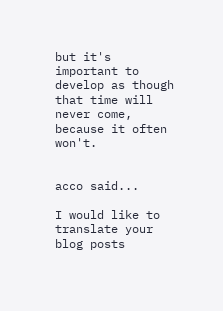but it's important to develop as though that time will never come, because it often won't.


acco said...

I would like to translate your blog posts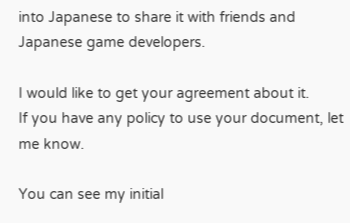into Japanese to share it with friends and Japanese game developers.

I would like to get your agreement about it.
If you have any policy to use your document, let me know.

You can see my initial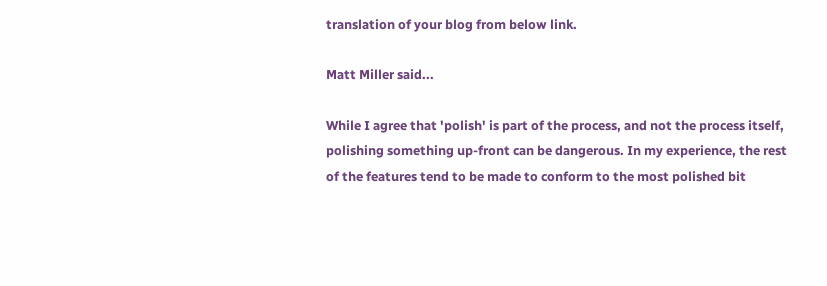translation of your blog from below link.

Matt Miller said...

While I agree that 'polish' is part of the process, and not the process itself, polishing something up-front can be dangerous. In my experience, the rest of the features tend to be made to conform to the most polished bit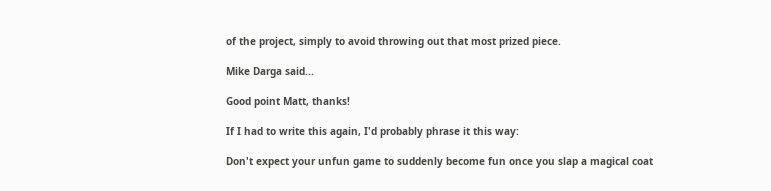of the project, simply to avoid throwing out that most prized piece.

Mike Darga said...

Good point Matt, thanks!

If I had to write this again, I'd probably phrase it this way:

Don't expect your unfun game to suddenly become fun once you slap a magical coat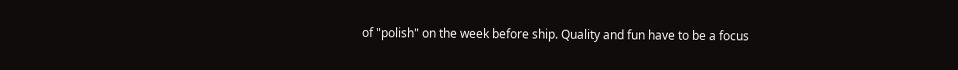of "polish" on the week before ship. Quality and fun have to be a focus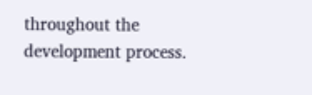throughout the development process.